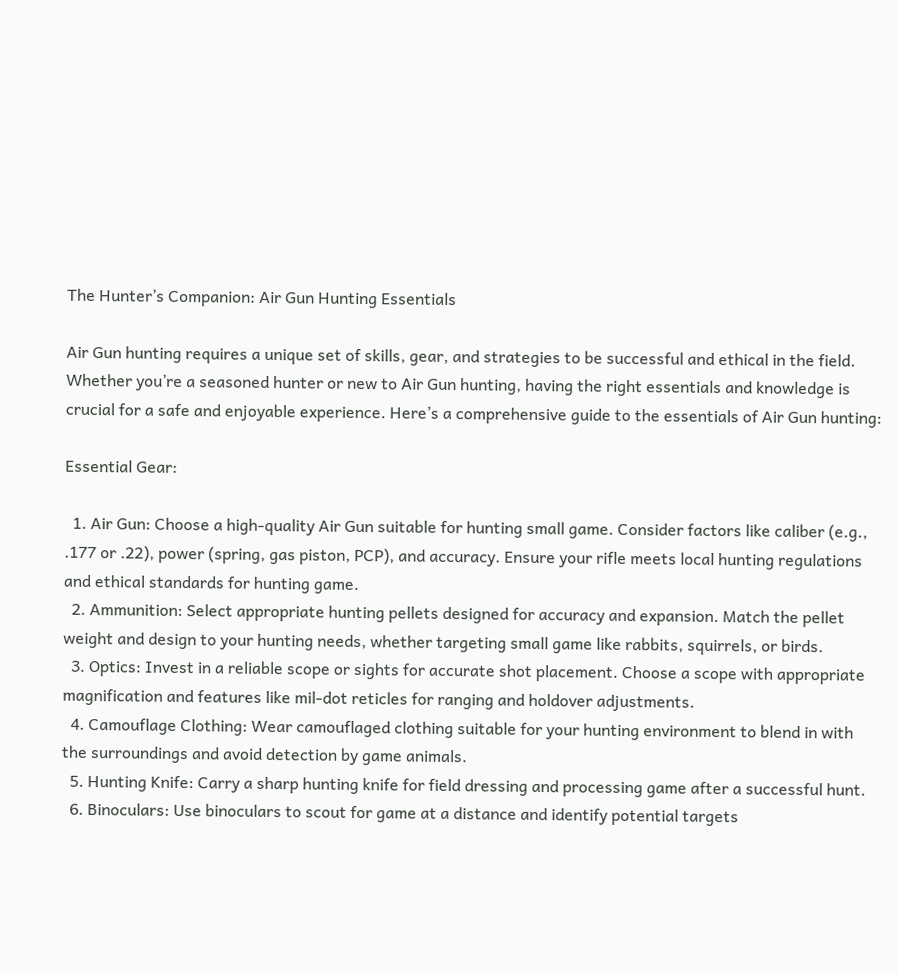The Hunter’s Companion: Air Gun Hunting Essentials

Air Gun hunting requires a unique set of skills, gear, and strategies to be successful and ethical in the field. Whether you’re a seasoned hunter or new to Air Gun hunting, having the right essentials and knowledge is crucial for a safe and enjoyable experience. Here’s a comprehensive guide to the essentials of Air Gun hunting:

Essential Gear:

  1. Air Gun: Choose a high-quality Air Gun suitable for hunting small game. Consider factors like caliber (e.g., .177 or .22), power (spring, gas piston, PCP), and accuracy. Ensure your rifle meets local hunting regulations and ethical standards for hunting game.
  2. Ammunition: Select appropriate hunting pellets designed for accuracy and expansion. Match the pellet weight and design to your hunting needs, whether targeting small game like rabbits, squirrels, or birds.
  3. Optics: Invest in a reliable scope or sights for accurate shot placement. Choose a scope with appropriate magnification and features like mil-dot reticles for ranging and holdover adjustments.
  4. Camouflage Clothing: Wear camouflaged clothing suitable for your hunting environment to blend in with the surroundings and avoid detection by game animals.
  5. Hunting Knife: Carry a sharp hunting knife for field dressing and processing game after a successful hunt.
  6. Binoculars: Use binoculars to scout for game at a distance and identify potential targets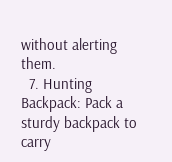without alerting them.
  7. Hunting Backpack: Pack a sturdy backpack to carry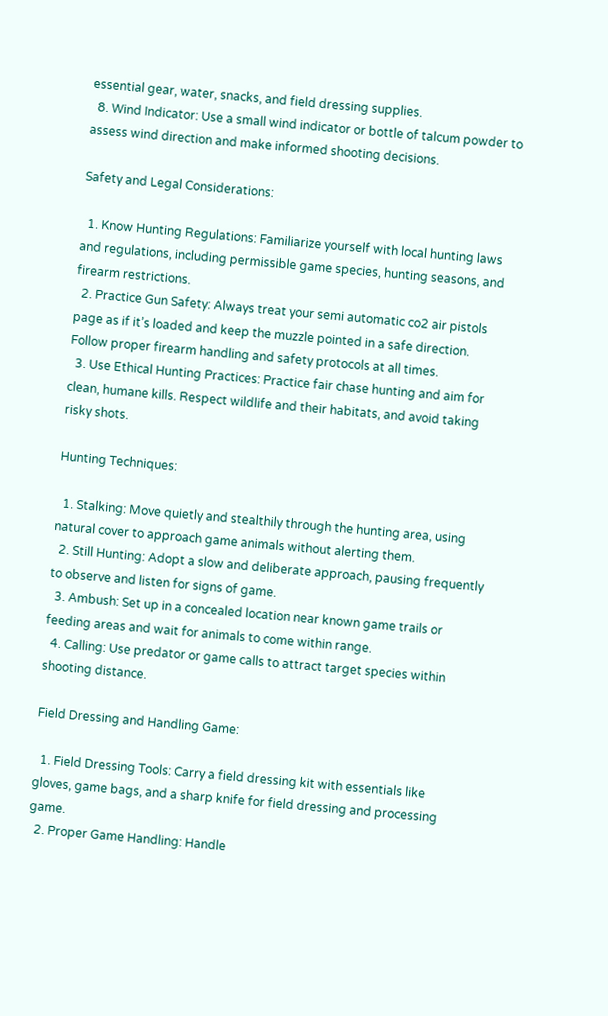essential gear, water, snacks, and field dressing supplies.
  8. Wind Indicator: Use a small wind indicator or bottle of talcum powder to assess wind direction and make informed shooting decisions.

Safety and Legal Considerations:

  1. Know Hunting Regulations: Familiarize yourself with local hunting laws and regulations, including permissible game species, hunting seasons, and firearm restrictions.
  2. Practice Gun Safety: Always treat your semi automatic co2 air pistols page as if it’s loaded and keep the muzzle pointed in a safe direction. Follow proper firearm handling and safety protocols at all times.
  3. Use Ethical Hunting Practices: Practice fair chase hunting and aim for clean, humane kills. Respect wildlife and their habitats, and avoid taking risky shots.

Hunting Techniques:

  1. Stalking: Move quietly and stealthily through the hunting area, using natural cover to approach game animals without alerting them.
  2. Still Hunting: Adopt a slow and deliberate approach, pausing frequently to observe and listen for signs of game.
  3. Ambush: Set up in a concealed location near known game trails or feeding areas and wait for animals to come within range.
  4. Calling: Use predator or game calls to attract target species within shooting distance.

Field Dressing and Handling Game:

  1. Field Dressing Tools: Carry a field dressing kit with essentials like gloves, game bags, and a sharp knife for field dressing and processing game.
  2. Proper Game Handling: Handle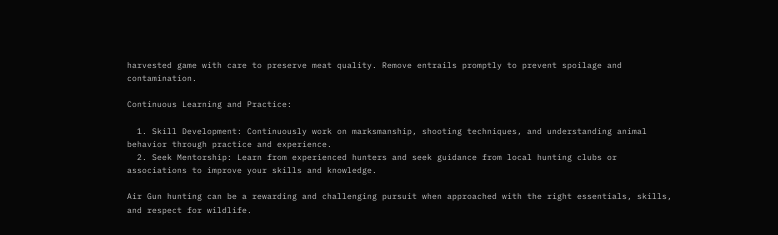harvested game with care to preserve meat quality. Remove entrails promptly to prevent spoilage and contamination.

Continuous Learning and Practice:

  1. Skill Development: Continuously work on marksmanship, shooting techniques, and understanding animal behavior through practice and experience.
  2. Seek Mentorship: Learn from experienced hunters and seek guidance from local hunting clubs or associations to improve your skills and knowledge.

Air Gun hunting can be a rewarding and challenging pursuit when approached with the right essentials, skills, and respect for wildlife.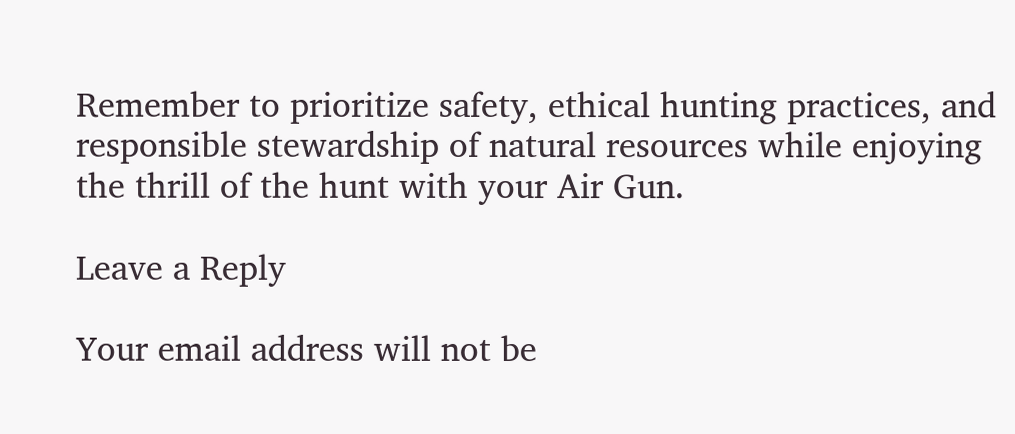Remember to prioritize safety, ethical hunting practices, and responsible stewardship of natural resources while enjoying the thrill of the hunt with your Air Gun.

Leave a Reply

Your email address will not be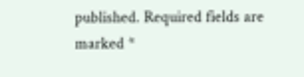published. Required fields are marked *